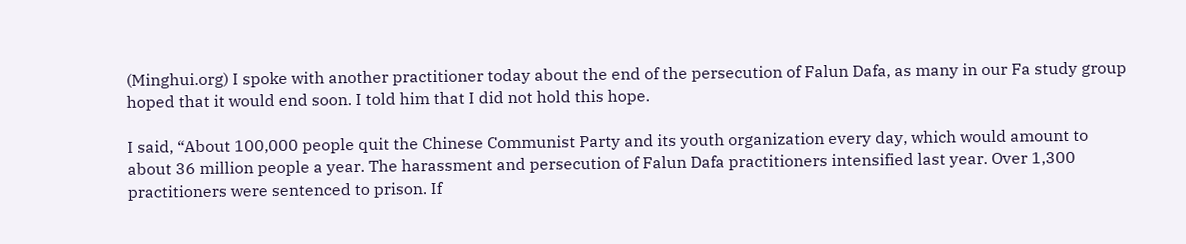(Minghui.org) I spoke with another practitioner today about the end of the persecution of Falun Dafa, as many in our Fa study group hoped that it would end soon. I told him that I did not hold this hope.

I said, “About 100,000 people quit the Chinese Communist Party and its youth organization every day, which would amount to about 36 million people a year. The harassment and persecution of Falun Dafa practitioners intensified last year. Over 1,300 practitioners were sentenced to prison. If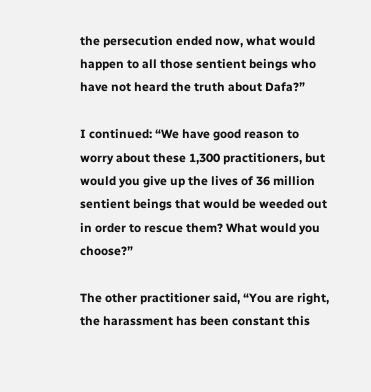the persecution ended now, what would happen to all those sentient beings who have not heard the truth about Dafa?”

I continued: “We have good reason to worry about these 1,300 practitioners, but would you give up the lives of 36 million sentient beings that would be weeded out in order to rescue them? What would you choose?”

The other practitioner said, “You are right, the harassment has been constant this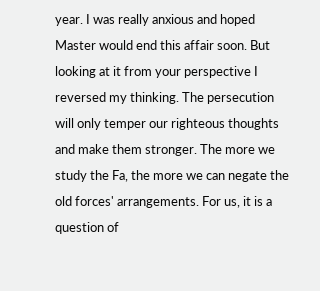year. I was really anxious and hoped Master would end this affair soon. But looking at it from your perspective I reversed my thinking. The persecution will only temper our righteous thoughts and make them stronger. The more we study the Fa, the more we can negate the old forces' arrangements. For us, it is a question of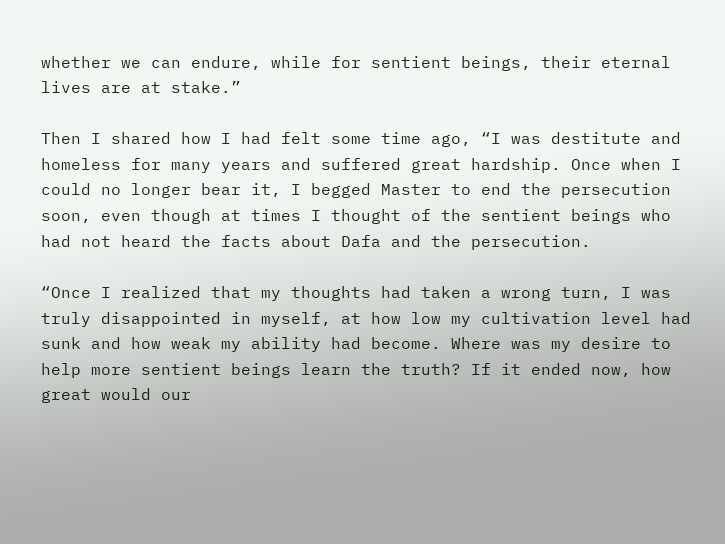whether we can endure, while for sentient beings, their eternal lives are at stake.”

Then I shared how I had felt some time ago, “I was destitute and homeless for many years and suffered great hardship. Once when I could no longer bear it, I begged Master to end the persecution soon, even though at times I thought of the sentient beings who had not heard the facts about Dafa and the persecution.

“Once I realized that my thoughts had taken a wrong turn, I was truly disappointed in myself, at how low my cultivation level had sunk and how weak my ability had become. Where was my desire to help more sentient beings learn the truth? If it ended now, how great would our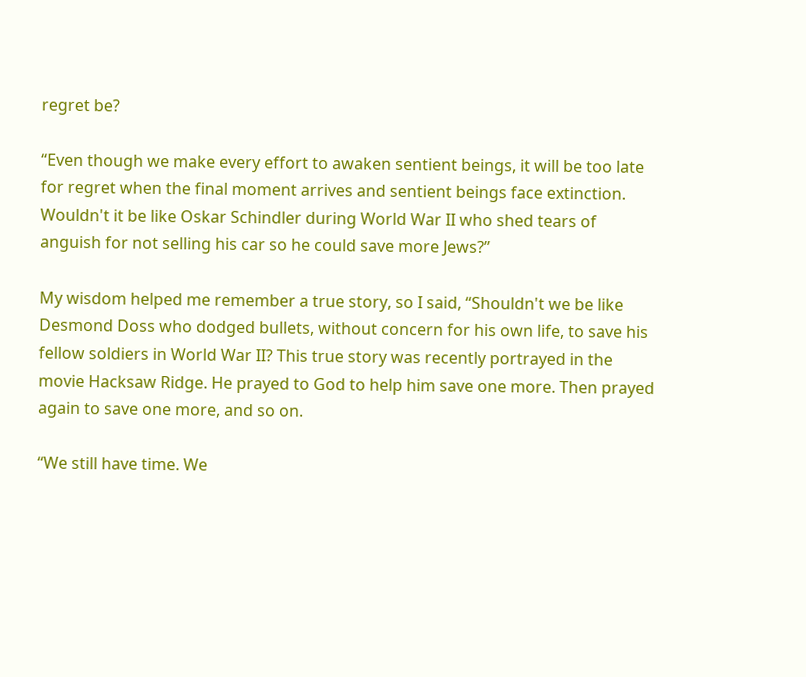regret be?

“Even though we make every effort to awaken sentient beings, it will be too late for regret when the final moment arrives and sentient beings face extinction. Wouldn't it be like Oskar Schindler during World War II who shed tears of anguish for not selling his car so he could save more Jews?”

My wisdom helped me remember a true story, so I said, “Shouldn't we be like Desmond Doss who dodged bullets, without concern for his own life, to save his fellow soldiers in World War II? This true story was recently portrayed in the movie Hacksaw Ridge. He prayed to God to help him save one more. Then prayed again to save one more, and so on.

“We still have time. We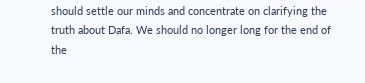should settle our minds and concentrate on clarifying the truth about Dafa. We should no longer long for the end of the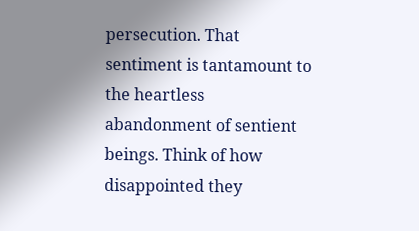persecution. That sentiment is tantamount to the heartless abandonment of sentient beings. Think of how disappointed they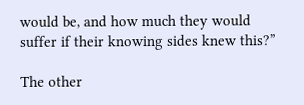would be, and how much they would suffer if their knowing sides knew this?”

The other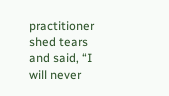practitioner shed tears and said, “I will never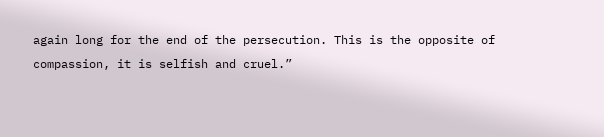again long for the end of the persecution. This is the opposite of compassion, it is selfish and cruel.”